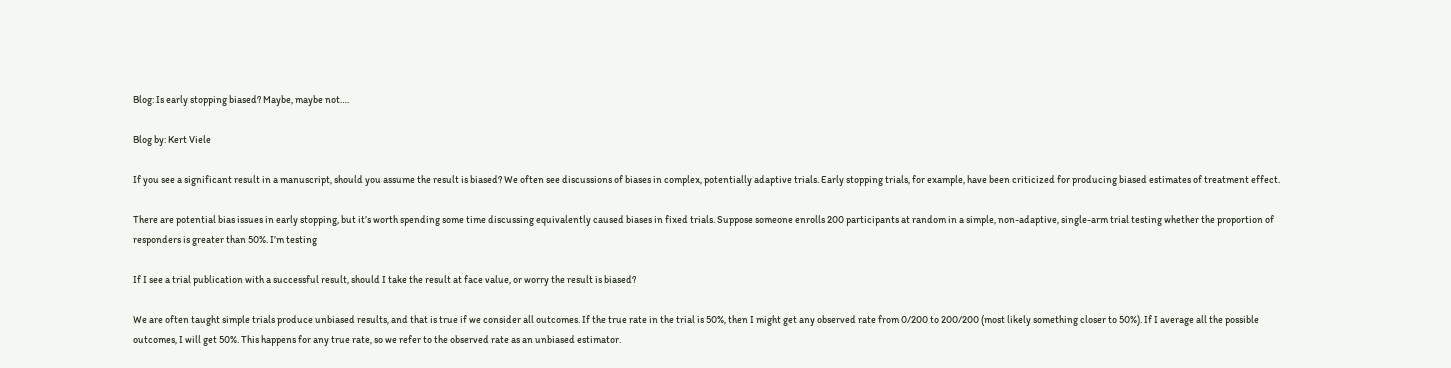Blog: Is early stopping biased? Maybe, maybe not….

Blog by: Kert Viele

If you see a significant result in a manuscript, should you assume the result is biased? We often see discussions of biases in complex, potentially adaptive trials. Early stopping trials, for example, have been criticized for producing biased estimates of treatment effect.

There are potential bias issues in early stopping, but it’s worth spending some time discussing equivalently caused biases in fixed trials. Suppose someone enrolls 200 participants at random in a simple, non-adaptive, single-arm trial testing whether the proportion of responders is greater than 50%. I’m testing

If I see a trial publication with a successful result, should I take the result at face value, or worry the result is biased?

We are often taught simple trials produce unbiased results, and that is true if we consider all outcomes. If the true rate in the trial is 50%, then I might get any observed rate from 0/200 to 200/200 (most likely something closer to 50%). If I average all the possible outcomes, I will get 50%. This happens for any true rate, so we refer to the observed rate as an unbiased estimator.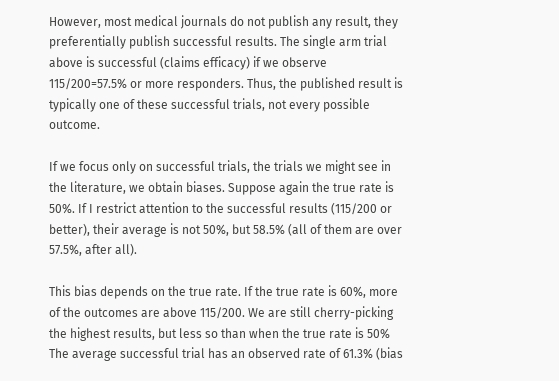However, most medical journals do not publish any result, they preferentially publish successful results. The single arm trial above is successful (claims efficacy) if we observe 115/200=57.5% or more responders. Thus, the published result is typically one of these successful trials, not every possible outcome.

If we focus only on successful trials, the trials we might see in the literature, we obtain biases. Suppose again the true rate is 50%. If I restrict attention to the successful results (115/200 or better), their average is not 50%, but 58.5% (all of them are over 57.5%, after all).

This bias depends on the true rate. If the true rate is 60%, more of the outcomes are above 115/200. We are still cherry-picking the highest results, but less so than when the true rate is 50% The average successful trial has an observed rate of 61.3% (bias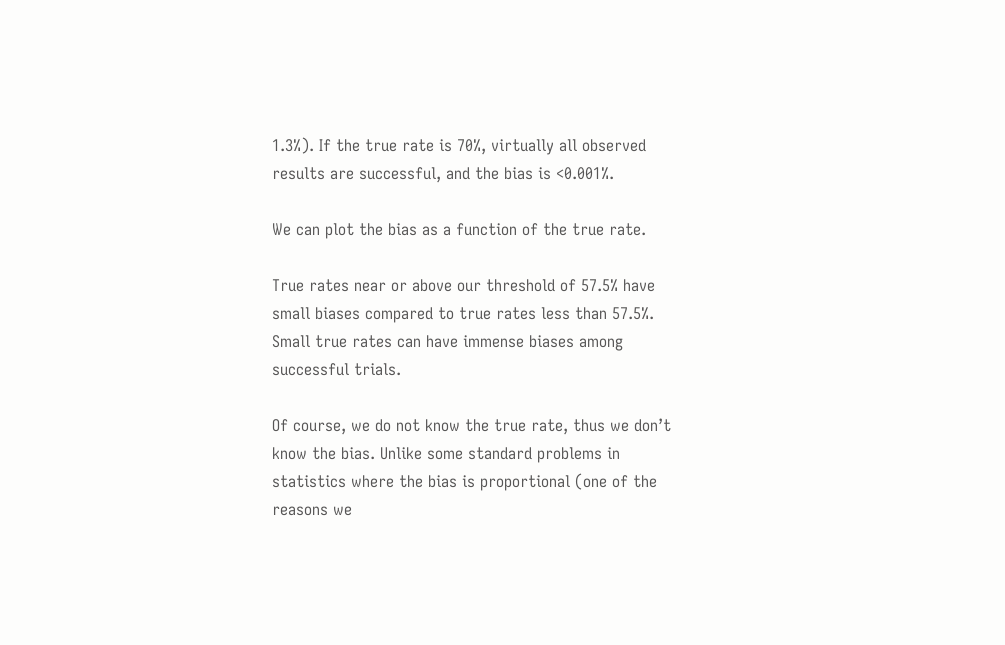1.3%). If the true rate is 70%, virtually all observed results are successful, and the bias is <0.001%.

We can plot the bias as a function of the true rate.

True rates near or above our threshold of 57.5% have small biases compared to true rates less than 57.5%. Small true rates can have immense biases among successful trials.

Of course, we do not know the true rate, thus we don’t know the bias. Unlike some standard problems in statistics where the bias is proportional (one of the reasons we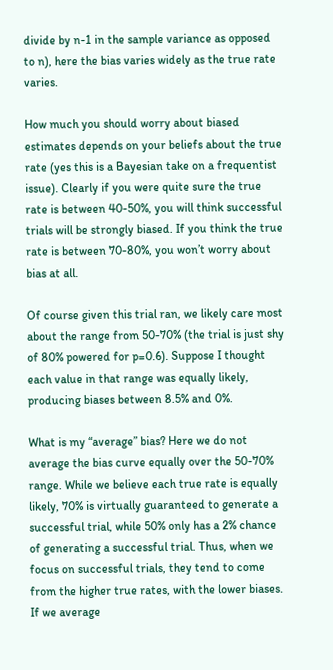divide by n-1 in the sample variance as opposed to n), here the bias varies widely as the true rate varies.

How much you should worry about biased estimates depends on your beliefs about the true rate (yes this is a Bayesian take on a frequentist issue). Clearly if you were quite sure the true rate is between 40-50%, you will think successful trials will be strongly biased. If you think the true rate is between 70-80%, you won’t worry about bias at all.

Of course given this trial ran, we likely care most about the range from 50-70% (the trial is just shy of 80% powered for p=0.6). Suppose I thought each value in that range was equally likely, producing biases between 8.5% and 0%.

What is my “average” bias? Here we do not average the bias curve equally over the 50-70% range. While we believe each true rate is equally likely, 70% is virtually guaranteed to generate a successful trial, while 50% only has a 2% chance of generating a successful trial. Thus, when we focus on successful trials, they tend to come from the higher true rates, with the lower biases. If we average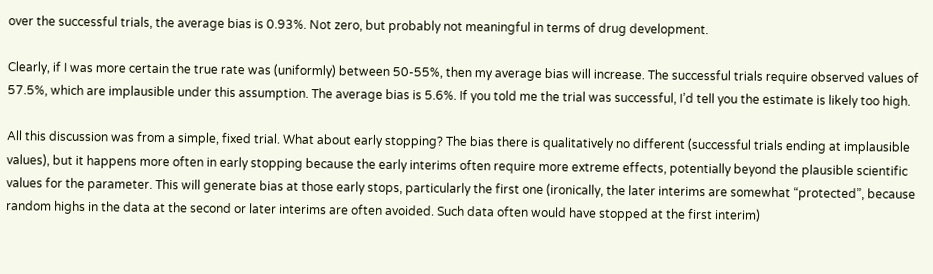over the successful trials, the average bias is 0.93%. Not zero, but probably not meaningful in terms of drug development.

Clearly, if I was more certain the true rate was (uniformly) between 50-55%, then my average bias will increase. The successful trials require observed values of 57.5%, which are implausible under this assumption. The average bias is 5.6%. If you told me the trial was successful, I’d tell you the estimate is likely too high.

All this discussion was from a simple, fixed trial. What about early stopping? The bias there is qualitatively no different (successful trials ending at implausible values), but it happens more often in early stopping because the early interims often require more extreme effects, potentially beyond the plausible scientific values for the parameter. This will generate bias at those early stops, particularly the first one (ironically, the later interims are somewhat “protected”, because random highs in the data at the second or later interims are often avoided. Such data often would have stopped at the first interim)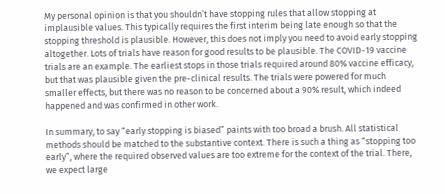My personal opinion is that you shouldn’t have stopping rules that allow stopping at implausible values. This typically requires the first interim being late enough so that the stopping threshold is plausible. However, this does not imply you need to avoid early stopping altogether. Lots of trials have reason for good results to be plausible. The COVID-19 vaccine trials are an example. The earliest stops in those trials required around 80% vaccine efficacy, but that was plausible given the pre-clinical results. The trials were powered for much smaller effects, but there was no reason to be concerned about a 90% result, which indeed happened and was confirmed in other work.

In summary, to say “early stopping is biased” paints with too broad a brush. All statistical methods should be matched to the substantive context. There is such a thing as “stopping too early”, where the required observed values are too extreme for the context of the trial. There, we expect large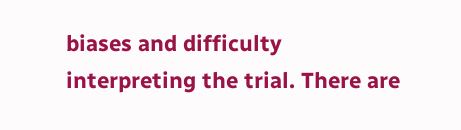biases and difficulty interpreting the trial. There are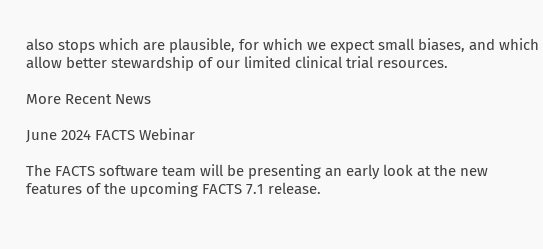also stops which are plausible, for which we expect small biases, and which allow better stewardship of our limited clinical trial resources.

More Recent News

June 2024 FACTS Webinar

The FACTS software team will be presenting an early look at the new features of the upcoming FACTS 7.1 release.